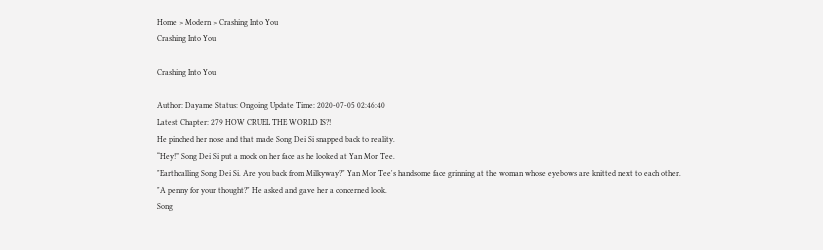Home > Modern > Crashing Into You
Crashing Into You

Crashing Into You

Author: Dayame Status: Ongoing Update Time: 2020-07-05 02:46:40
Latest Chapter: 279 HOW CRUEL THE WORLD IS?!
He pinched her nose and that made Song Dei Si snapped back to reality.
“Hey!” Song Dei Si put a mock on her face as he looked at Yan Mor Tee.
"Earthcalling Song Dei Si. Are you back from Milkyway?" Yan Mor Tee's handsome face grinning at the woman whose eyebows are knitted next to each other.
"A penny for your thought?" He asked and gave her a concerned look.
Song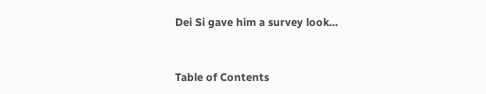Dei Si gave him a survey look...


Table of Contents